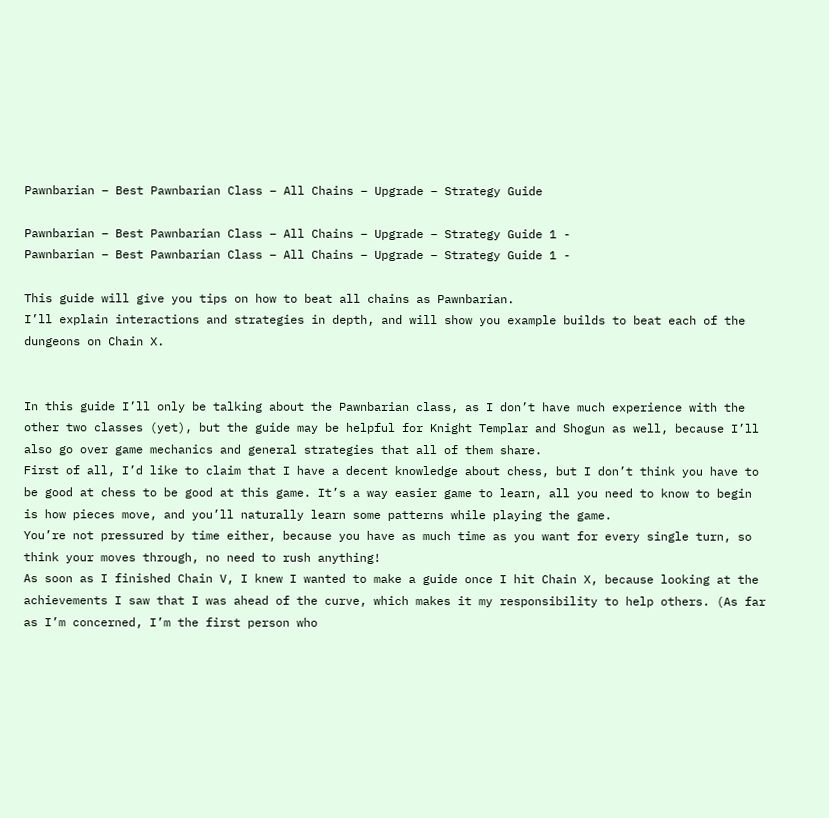Pawnbarian – Best Pawnbarian Class – All Chains – Upgrade – Strategy Guide

Pawnbarian – Best Pawnbarian Class – All Chains – Upgrade – Strategy Guide 1 -
Pawnbarian – Best Pawnbarian Class – All Chains – Upgrade – Strategy Guide 1 -

This guide will give you tips on how to beat all chains as Pawnbarian.
I’ll explain interactions and strategies in depth, and will show you example builds to beat each of the dungeons on Chain X.


In this guide I’ll only be talking about the Pawnbarian class, as I don’t have much experience with the other two classes (yet), but the guide may be helpful for Knight Templar and Shogun as well, because I’ll also go over game mechanics and general strategies that all of them share.
First of all, I’d like to claim that I have a decent knowledge about chess, but I don’t think you have to be good at chess to be good at this game. It’s a way easier game to learn, all you need to know to begin is how pieces move, and you’ll naturally learn some patterns while playing the game.
You’re not pressured by time either, because you have as much time as you want for every single turn, so think your moves through, no need to rush anything!
As soon as I finished Chain V, I knew I wanted to make a guide once I hit Chain X, because looking at the achievements I saw that I was ahead of the curve, which makes it my responsibility to help others. (As far as I’m concerned, I’m the first person who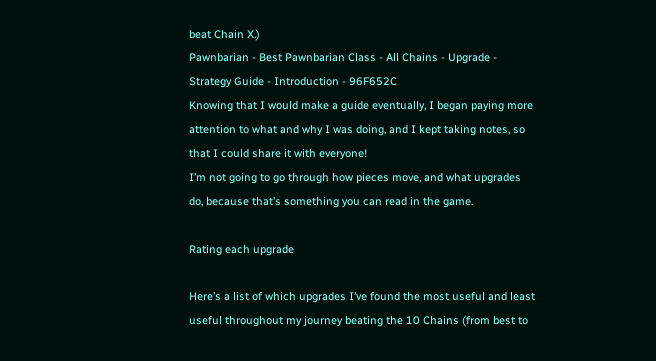beat Chain X.)
Pawnbarian - Best Pawnbarian Class - All Chains - Upgrade - Strategy Guide - Introduction - 96F652C
Knowing that I would make a guide eventually, I began paying more attention to what and why I was doing, and I kept taking notes, so that I could share it with everyone!
I’m not going to go through how pieces move, and what upgrades do, because that’s something you can read in the game.

Rating each upgrade

Here’s a list of which upgrades I’ve found the most useful and least useful throughout my journey beating the 10 Chains (from best to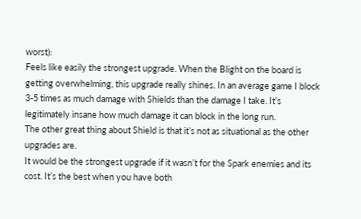worst):
Feels like easily the strongest upgrade. When the Blight on the board is getting overwhelming, this upgrade really shines. In an average game I block 3-5 times as much damage with Shields than the damage I take. It’s legitimately insane how much damage it can block in the long run.
The other great thing about Shield is that it’s not as situational as the other upgrades are.
It would be the strongest upgrade if it wasn’t for the Spark enemies and its cost. It’s the best when you have both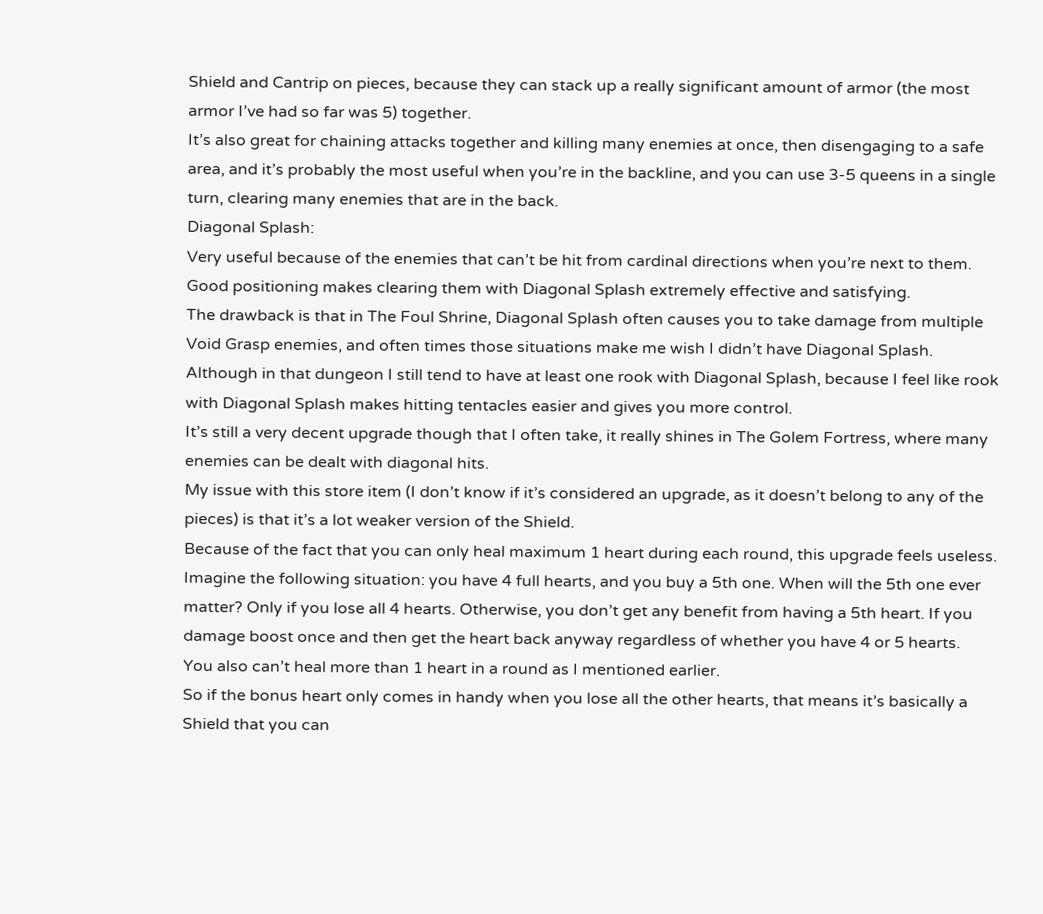Shield and Cantrip on pieces, because they can stack up a really significant amount of armor (the most armor I’ve had so far was 5) together.
It’s also great for chaining attacks together and killing many enemies at once, then disengaging to a safe area, and it’s probably the most useful when you’re in the backline, and you can use 3-5 queens in a single turn, clearing many enemies that are in the back.
Diagonal Splash:
Very useful because of the enemies that can’t be hit from cardinal directions when you’re next to them. Good positioning makes clearing them with Diagonal Splash extremely effective and satisfying.
The drawback is that in The Foul Shrine, Diagonal Splash often causes you to take damage from multiple Void Grasp enemies, and often times those situations make me wish I didn’t have Diagonal Splash. Although in that dungeon I still tend to have at least one rook with Diagonal Splash, because I feel like rook with Diagonal Splash makes hitting tentacles easier and gives you more control.
It’s still a very decent upgrade though that I often take, it really shines in The Golem Fortress, where many enemies can be dealt with diagonal hits.
My issue with this store item (I don’t know if it’s considered an upgrade, as it doesn’t belong to any of the pieces) is that it’s a lot weaker version of the Shield.
Because of the fact that you can only heal maximum 1 heart during each round, this upgrade feels useless.
Imagine the following situation: you have 4 full hearts, and you buy a 5th one. When will the 5th one ever matter? Only if you lose all 4 hearts. Otherwise, you don’t get any benefit from having a 5th heart. If you damage boost once and then get the heart back anyway regardless of whether you have 4 or 5 hearts.
You also can’t heal more than 1 heart in a round as I mentioned earlier.
So if the bonus heart only comes in handy when you lose all the other hearts, that means it’s basically a Shield that you can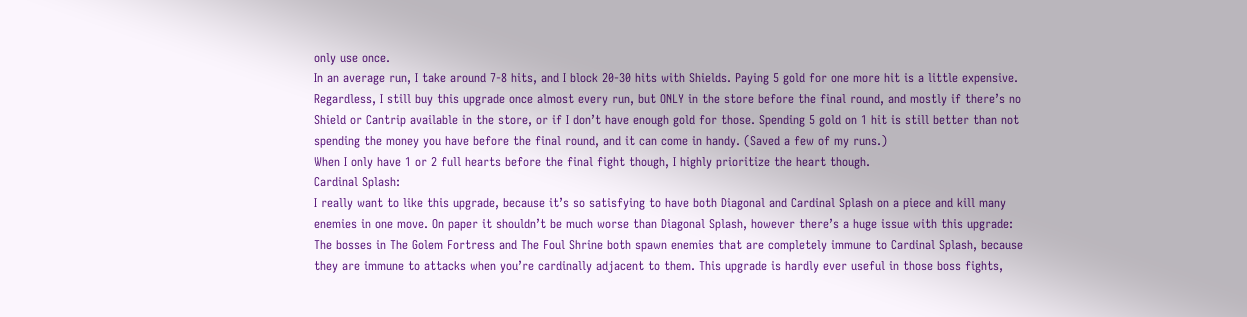only use once.
In an average run, I take around 7-8 hits, and I block 20-30 hits with Shields. Paying 5 gold for one more hit is a little expensive.
Regardless, I still buy this upgrade once almost every run, but ONLY in the store before the final round, and mostly if there’s no Shield or Cantrip available in the store, or if I don’t have enough gold for those. Spending 5 gold on 1 hit is still better than not spending the money you have before the final round, and it can come in handy. (Saved a few of my runs.)
When I only have 1 or 2 full hearts before the final fight though, I highly prioritize the heart though.
Cardinal Splash:
I really want to like this upgrade, because it’s so satisfying to have both Diagonal and Cardinal Splash on a piece and kill many enemies in one move. On paper it shouldn’t be much worse than Diagonal Splash, however there’s a huge issue with this upgrade:
The bosses in The Golem Fortress and The Foul Shrine both spawn enemies that are completely immune to Cardinal Splash, because they are immune to attacks when you’re cardinally adjacent to them. This upgrade is hardly ever useful in those boss fights,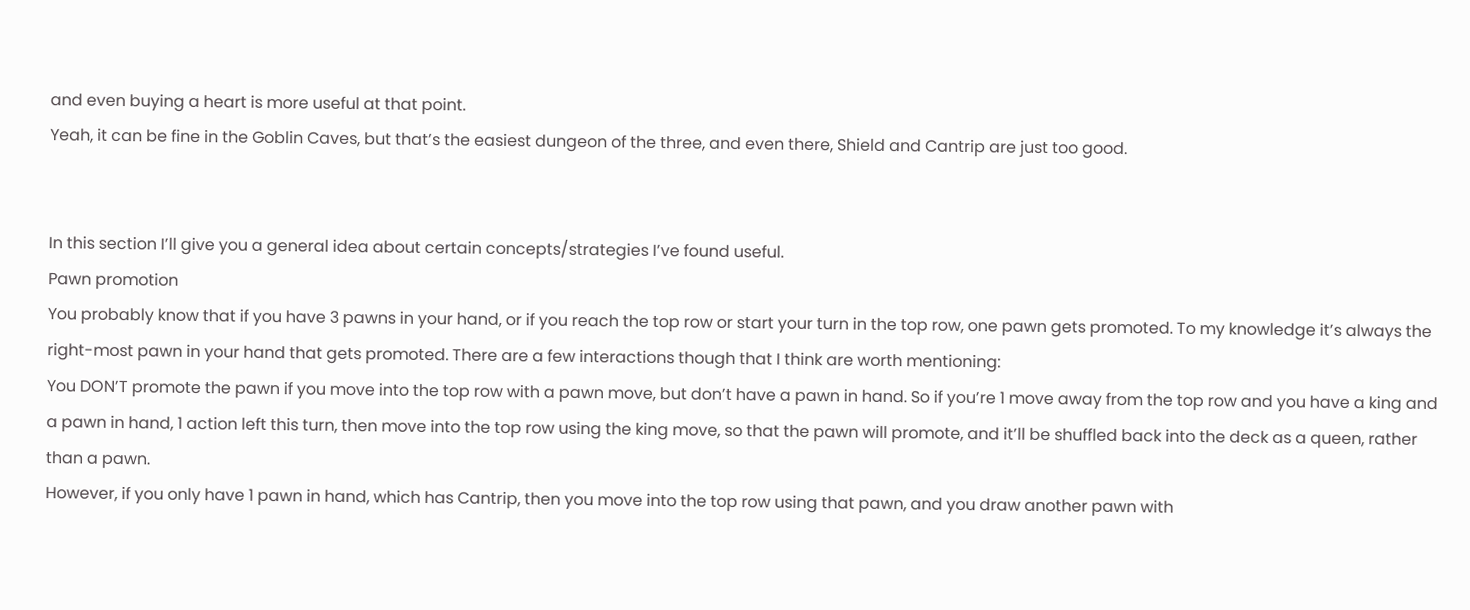and even buying a heart is more useful at that point.
Yeah, it can be fine in the Goblin Caves, but that’s the easiest dungeon of the three, and even there, Shield and Cantrip are just too good.


In this section I’ll give you a general idea about certain concepts/strategies I’ve found useful.
Pawn promotion
You probably know that if you have 3 pawns in your hand, or if you reach the top row or start your turn in the top row, one pawn gets promoted. To my knowledge it’s always the right-most pawn in your hand that gets promoted. There are a few interactions though that I think are worth mentioning:
You DON’T promote the pawn if you move into the top row with a pawn move, but don’t have a pawn in hand. So if you’re 1 move away from the top row and you have a king and a pawn in hand, 1 action left this turn, then move into the top row using the king move, so that the pawn will promote, and it’ll be shuffled back into the deck as a queen, rather than a pawn.
However, if you only have 1 pawn in hand, which has Cantrip, then you move into the top row using that pawn, and you draw another pawn with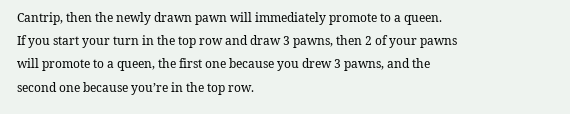Cantrip, then the newly drawn pawn will immediately promote to a queen.
If you start your turn in the top row and draw 3 pawns, then 2 of your pawns will promote to a queen, the first one because you drew 3 pawns, and the second one because you’re in the top row.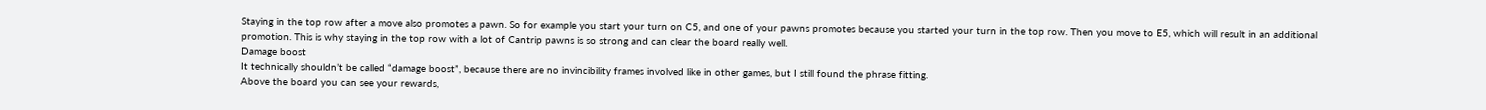Staying in the top row after a move also promotes a pawn. So for example you start your turn on C5, and one of your pawns promotes because you started your turn in the top row. Then you move to E5, which will result in an additional promotion. This is why staying in the top row with a lot of Cantrip pawns is so strong and can clear the board really well.
Damage boost
It technically shouldn’t be called “damage boost”, because there are no invincibility frames involved like in other games, but I still found the phrase fitting.
Above the board you can see your rewards,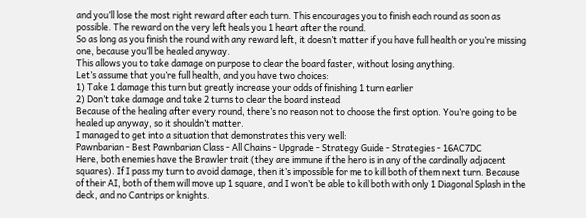and you’ll lose the most right reward after each turn. This encourages you to finish each round as soon as possible. The reward on the very left heals you 1 heart after the round.
So as long as you finish the round with any reward left, it doesn’t matter if you have full health or you’re missing one, because you’ll be healed anyway.
This allows you to take damage on purpose to clear the board faster, without losing anything.
Let’s assume that you’re full health, and you have two choices:
1) Take 1 damage this turn but greatly increase your odds of finishing 1 turn earlier
2) Don’t take damage and take 2 turns to clear the board instead
Because of the healing after every round, there’s no reason not to choose the first option. You’re going to be healed up anyway, so it shouldn’t matter.
I managed to get into a situation that demonstrates this very well:
Pawnbarian - Best Pawnbarian Class - All Chains - Upgrade - Strategy Guide - Strategies - 16AC7DC
Here, both enemies have the Brawler trait (they are immune if the hero is in any of the cardinally adjacent squares). If I pass my turn to avoid damage, then it’s impossible for me to kill both of them next turn. Because of their AI, both of them will move up 1 square, and I won’t be able to kill both with only 1 Diagonal Splash in the deck, and no Cantrips or knights.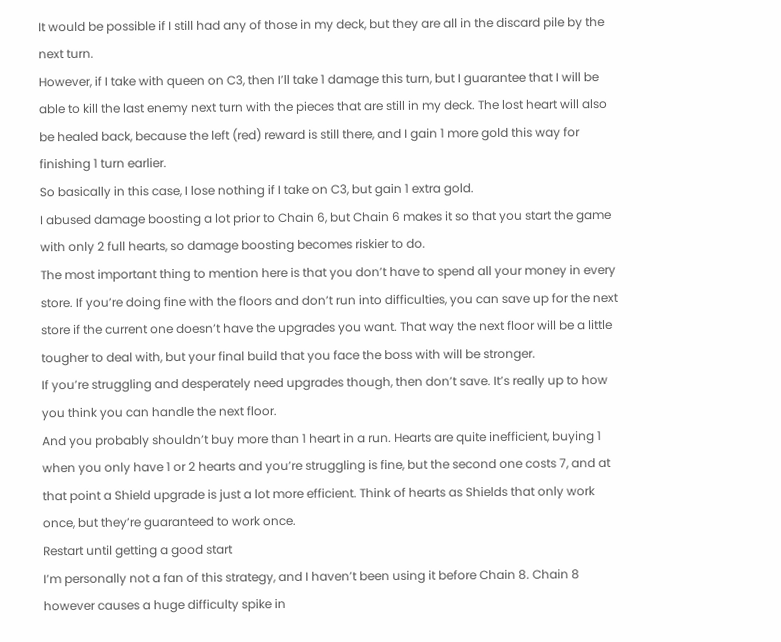It would be possible if I still had any of those in my deck, but they are all in the discard pile by the next turn.
However, if I take with queen on C3, then I’ll take 1 damage this turn, but I guarantee that I will be able to kill the last enemy next turn with the pieces that are still in my deck. The lost heart will also be healed back, because the left (red) reward is still there, and I gain 1 more gold this way for finishing 1 turn earlier.
So basically in this case, I lose nothing if I take on C3, but gain 1 extra gold.
I abused damage boosting a lot prior to Chain 6, but Chain 6 makes it so that you start the game with only 2 full hearts, so damage boosting becomes riskier to do.
The most important thing to mention here is that you don’t have to spend all your money in every store. If you’re doing fine with the floors and don’t run into difficulties, you can save up for the next store if the current one doesn’t have the upgrades you want. That way the next floor will be a little tougher to deal with, but your final build that you face the boss with will be stronger.
If you’re struggling and desperately need upgrades though, then don’t save. It’s really up to how you think you can handle the next floor.
And you probably shouldn’t buy more than 1 heart in a run. Hearts are quite inefficient, buying 1 when you only have 1 or 2 hearts and you’re struggling is fine, but the second one costs 7, and at that point a Shield upgrade is just a lot more efficient. Think of hearts as Shields that only work once, but they’re guaranteed to work once.
Restart until getting a good start
I’m personally not a fan of this strategy, and I haven’t been using it before Chain 8. Chain 8 however causes a huge difficulty spike in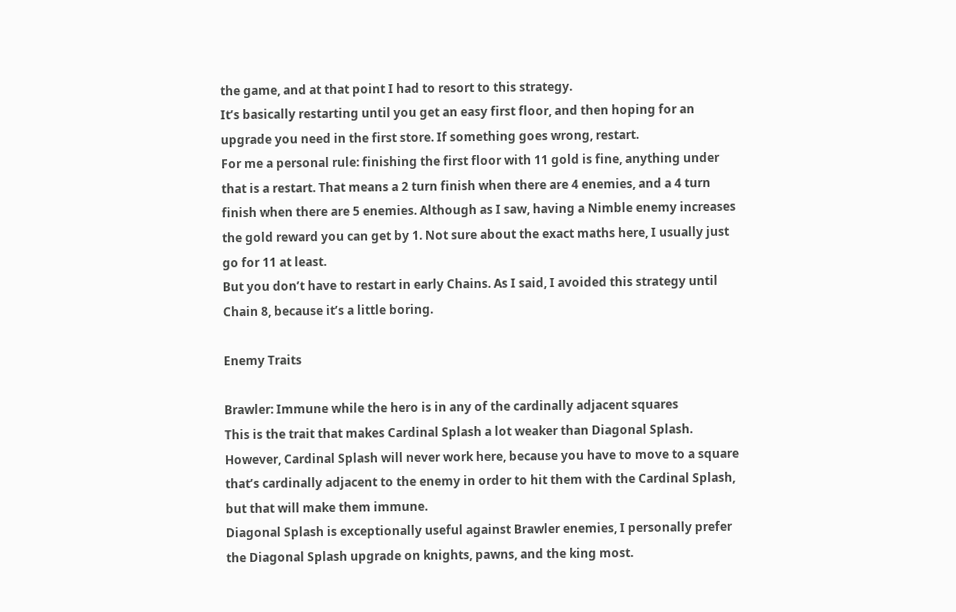the game, and at that point I had to resort to this strategy.
It’s basically restarting until you get an easy first floor, and then hoping for an upgrade you need in the first store. If something goes wrong, restart.
For me a personal rule: finishing the first floor with 11 gold is fine, anything under that is a restart. That means a 2 turn finish when there are 4 enemies, and a 4 turn finish when there are 5 enemies. Although as I saw, having a Nimble enemy increases the gold reward you can get by 1. Not sure about the exact maths here, I usually just go for 11 at least.
But you don’t have to restart in early Chains. As I said, I avoided this strategy until Chain 8, because it’s a little boring.

Enemy Traits

Brawler: Immune while the hero is in any of the cardinally adjacent squares
This is the trait that makes Cardinal Splash a lot weaker than Diagonal Splash.
However, Cardinal Splash will never work here, because you have to move to a square that’s cardinally adjacent to the enemy in order to hit them with the Cardinal Splash, but that will make them immune.
Diagonal Splash is exceptionally useful against Brawler enemies, I personally prefer the Diagonal Splash upgrade on knights, pawns, and the king most.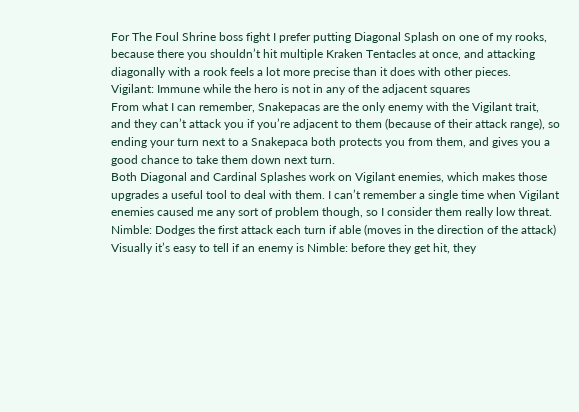For The Foul Shrine boss fight I prefer putting Diagonal Splash on one of my rooks, because there you shouldn’t hit multiple Kraken Tentacles at once, and attacking diagonally with a rook feels a lot more precise than it does with other pieces.
Vigilant: Immune while the hero is not in any of the adjacent squares
From what I can remember, Snakepacas are the only enemy with the Vigilant trait, and they can’t attack you if you’re adjacent to them (because of their attack range), so ending your turn next to a Snakepaca both protects you from them, and gives you a good chance to take them down next turn.
Both Diagonal and Cardinal Splashes work on Vigilant enemies, which makes those upgrades a useful tool to deal with them. I can’t remember a single time when Vigilant enemies caused me any sort of problem though, so I consider them really low threat.
Nimble: Dodges the first attack each turn if able (moves in the direction of the attack)
Visually it’s easy to tell if an enemy is Nimble: before they get hit, they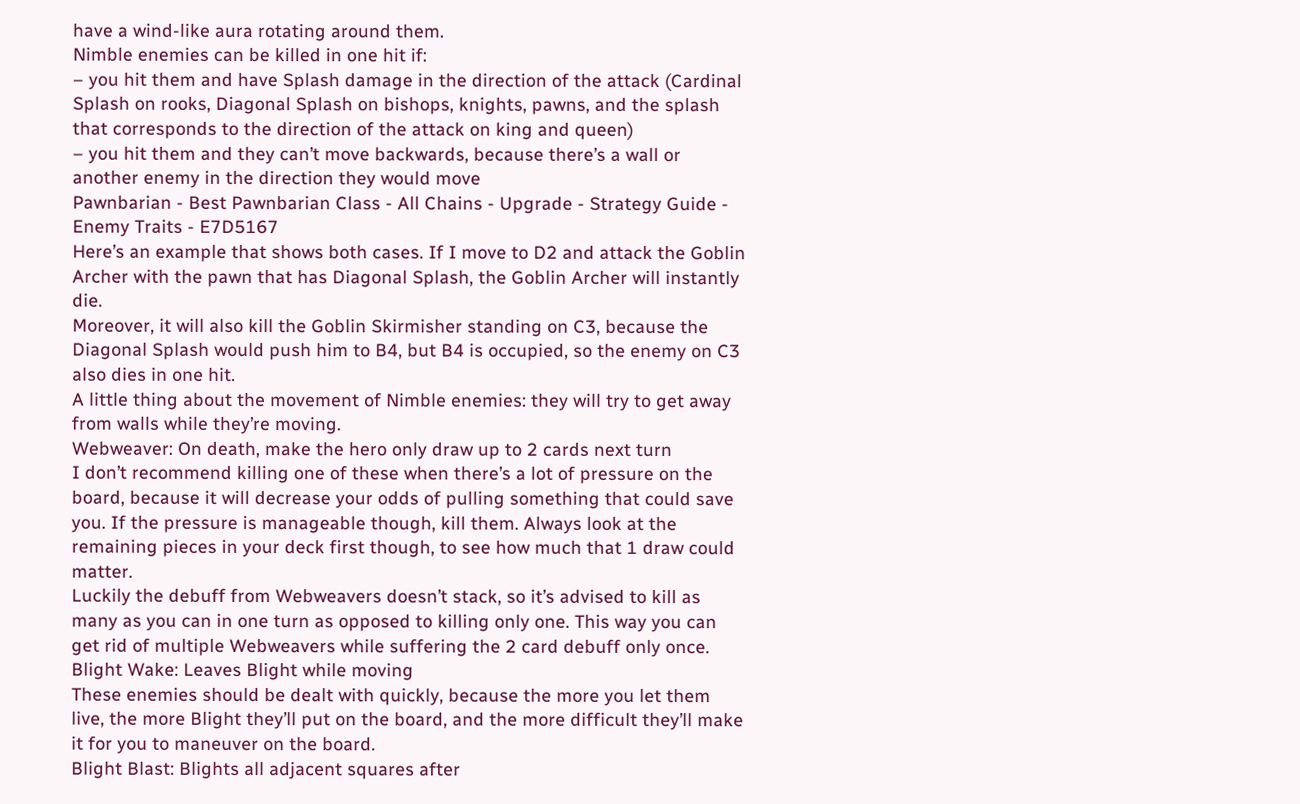have a wind-like aura rotating around them.
Nimble enemies can be killed in one hit if:
– you hit them and have Splash damage in the direction of the attack (Cardinal Splash on rooks, Diagonal Splash on bishops, knights, pawns, and the splash that corresponds to the direction of the attack on king and queen)
– you hit them and they can’t move backwards, because there’s a wall or another enemy in the direction they would move
Pawnbarian - Best Pawnbarian Class - All Chains - Upgrade - Strategy Guide - Enemy Traits - E7D5167
Here’s an example that shows both cases. If I move to D2 and attack the Goblin Archer with the pawn that has Diagonal Splash, the Goblin Archer will instantly die.
Moreover, it will also kill the Goblin Skirmisher standing on C3, because the Diagonal Splash would push him to B4, but B4 is occupied, so the enemy on C3 also dies in one hit.
A little thing about the movement of Nimble enemies: they will try to get away from walls while they’re moving.
Webweaver: On death, make the hero only draw up to 2 cards next turn
I don’t recommend killing one of these when there’s a lot of pressure on the board, because it will decrease your odds of pulling something that could save you. If the pressure is manageable though, kill them. Always look at the remaining pieces in your deck first though, to see how much that 1 draw could matter.
Luckily the debuff from Webweavers doesn’t stack, so it’s advised to kill as many as you can in one turn as opposed to killing only one. This way you can get rid of multiple Webweavers while suffering the 2 card debuff only once.
Blight Wake: Leaves Blight while moving
These enemies should be dealt with quickly, because the more you let them live, the more Blight they’ll put on the board, and the more difficult they’ll make it for you to maneuver on the board.
Blight Blast: Blights all adjacent squares after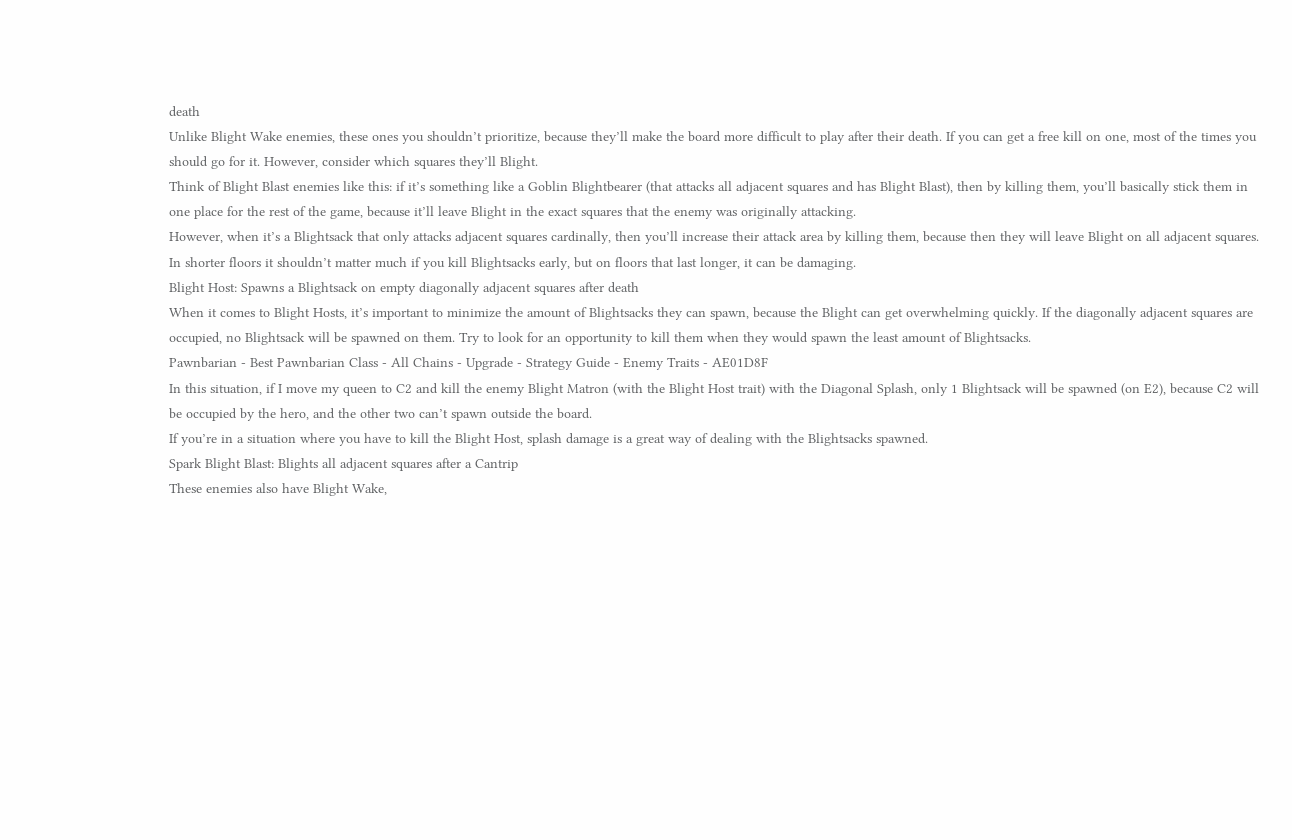death
Unlike Blight Wake enemies, these ones you shouldn’t prioritize, because they’ll make the board more difficult to play after their death. If you can get a free kill on one, most of the times you should go for it. However, consider which squares they’ll Blight.
Think of Blight Blast enemies like this: if it’s something like a Goblin Blightbearer (that attacks all adjacent squares and has Blight Blast), then by killing them, you’ll basically stick them in one place for the rest of the game, because it’ll leave Blight in the exact squares that the enemy was originally attacking.
However, when it’s a Blightsack that only attacks adjacent squares cardinally, then you’ll increase their attack area by killing them, because then they will leave Blight on all adjacent squares.
In shorter floors it shouldn’t matter much if you kill Blightsacks early, but on floors that last longer, it can be damaging.
Blight Host: Spawns a Blightsack on empty diagonally adjacent squares after death
When it comes to Blight Hosts, it’s important to minimize the amount of Blightsacks they can spawn, because the Blight can get overwhelming quickly. If the diagonally adjacent squares are occupied, no Blightsack will be spawned on them. Try to look for an opportunity to kill them when they would spawn the least amount of Blightsacks.
Pawnbarian - Best Pawnbarian Class - All Chains - Upgrade - Strategy Guide - Enemy Traits - AE01D8F
In this situation, if I move my queen to C2 and kill the enemy Blight Matron (with the Blight Host trait) with the Diagonal Splash, only 1 Blightsack will be spawned (on E2), because C2 will be occupied by the hero, and the other two can’t spawn outside the board.
If you’re in a situation where you have to kill the Blight Host, splash damage is a great way of dealing with the Blightsacks spawned.
Spark Blight Blast: Blights all adjacent squares after a Cantrip
These enemies also have Blight Wake,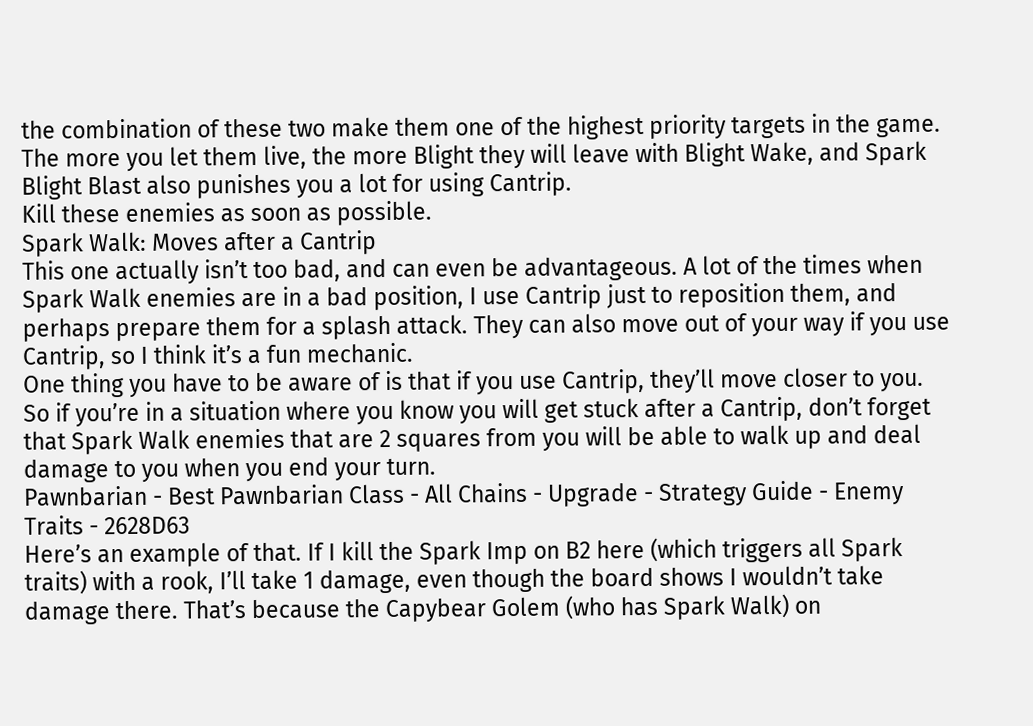the combination of these two make them one of the highest priority targets in the game. The more you let them live, the more Blight they will leave with Blight Wake, and Spark Blight Blast also punishes you a lot for using Cantrip.
Kill these enemies as soon as possible.
Spark Walk: Moves after a Cantrip
This one actually isn’t too bad, and can even be advantageous. A lot of the times when Spark Walk enemies are in a bad position, I use Cantrip just to reposition them, and perhaps prepare them for a splash attack. They can also move out of your way if you use Cantrip, so I think it’s a fun mechanic.
One thing you have to be aware of is that if you use Cantrip, they’ll move closer to you. So if you’re in a situation where you know you will get stuck after a Cantrip, don’t forget that Spark Walk enemies that are 2 squares from you will be able to walk up and deal damage to you when you end your turn.
Pawnbarian - Best Pawnbarian Class - All Chains - Upgrade - Strategy Guide - Enemy Traits - 2628D63
Here’s an example of that. If I kill the Spark Imp on B2 here (which triggers all Spark traits) with a rook, I’ll take 1 damage, even though the board shows I wouldn’t take damage there. That’s because the Capybear Golem (who has Spark Walk) on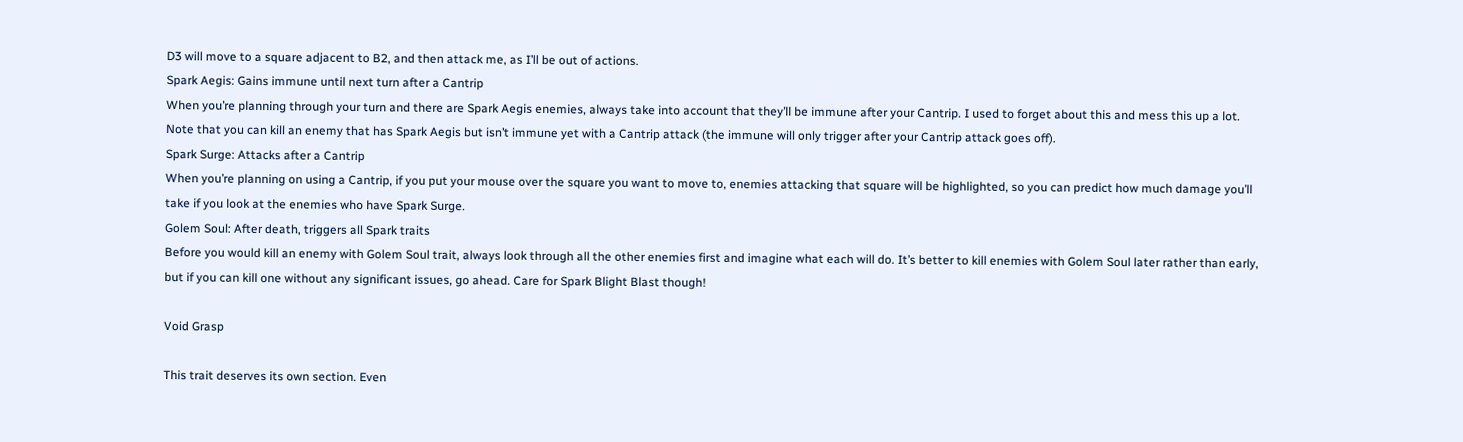D3 will move to a square adjacent to B2, and then attack me, as I’ll be out of actions.
Spark Aegis: Gains immune until next turn after a Cantrip
When you’re planning through your turn and there are Spark Aegis enemies, always take into account that they’ll be immune after your Cantrip. I used to forget about this and mess this up a lot.
Note that you can kill an enemy that has Spark Aegis but isn’t immune yet with a Cantrip attack (the immune will only trigger after your Cantrip attack goes off).
Spark Surge: Attacks after a Cantrip
When you’re planning on using a Cantrip, if you put your mouse over the square you want to move to, enemies attacking that square will be highlighted, so you can predict how much damage you’ll take if you look at the enemies who have Spark Surge.
Golem Soul: After death, triggers all Spark traits
Before you would kill an enemy with Golem Soul trait, always look through all the other enemies first and imagine what each will do. It’s better to kill enemies with Golem Soul later rather than early, but if you can kill one without any significant issues, go ahead. Care for Spark Blight Blast though!

Void Grasp

This trait deserves its own section. Even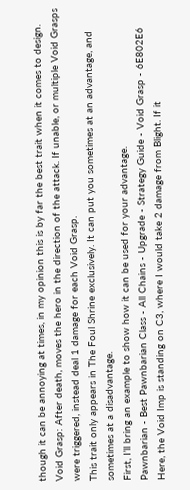though it can be annoying at times, in my opinion this is by far the best trait when it comes to design.
Void Grasp: After death, moves the hero in the direction of the attack. If unable, or multiple Void Grasps were triggered, instead deal 1 damage for each Void Grasp.
This trait only appears in The Foul Shrine exclusively. It can put you sometimes at an advantage, and sometimes at a disadvantage.
First, I’ll bring an example to show how it can be used for your advantage.
Pawnbarian - Best Pawnbarian Class - All Chains - Upgrade - Strategy Guide - Void Grasp - 6E802E6
Here, the Void Imp is standing on C3, where I would take 2 damage from Blight. If it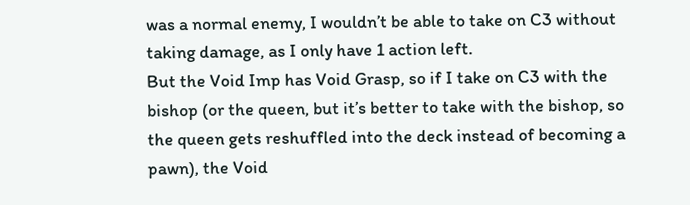was a normal enemy, I wouldn’t be able to take on C3 without taking damage, as I only have 1 action left.
But the Void Imp has Void Grasp, so if I take on C3 with the bishop (or the queen, but it’s better to take with the bishop, so the queen gets reshuffled into the deck instead of becoming a pawn), the Void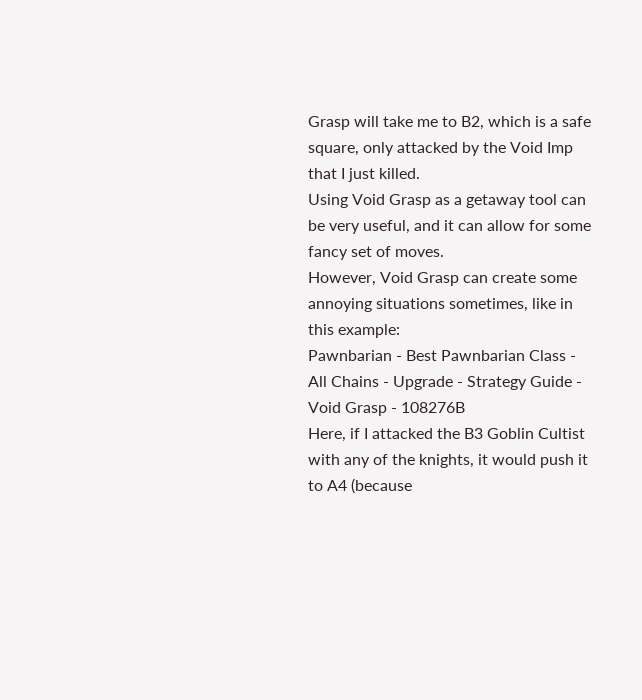Grasp will take me to B2, which is a safe square, only attacked by the Void Imp that I just killed.
Using Void Grasp as a getaway tool can be very useful, and it can allow for some fancy set of moves.
However, Void Grasp can create some annoying situations sometimes, like in this example:
Pawnbarian - Best Pawnbarian Class - All Chains - Upgrade - Strategy Guide - Void Grasp - 108276B
Here, if I attacked the B3 Goblin Cultist with any of the knights, it would push it to A4 (because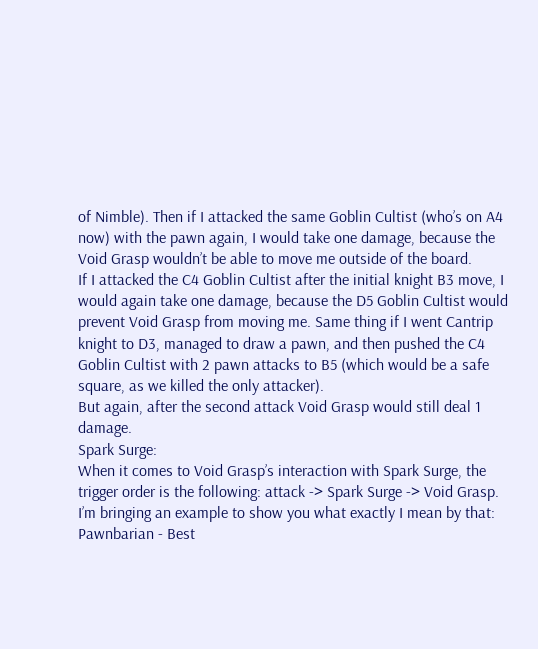of Nimble). Then if I attacked the same Goblin Cultist (who’s on A4 now) with the pawn again, I would take one damage, because the Void Grasp wouldn’t be able to move me outside of the board.
If I attacked the C4 Goblin Cultist after the initial knight B3 move, I would again take one damage, because the D5 Goblin Cultist would prevent Void Grasp from moving me. Same thing if I went Cantrip knight to D3, managed to draw a pawn, and then pushed the C4 Goblin Cultist with 2 pawn attacks to B5 (which would be a safe square, as we killed the only attacker).
But again, after the second attack Void Grasp would still deal 1 damage.
Spark Surge:
When it comes to Void Grasp’s interaction with Spark Surge, the trigger order is the following: attack -> Spark Surge -> Void Grasp. I’m bringing an example to show you what exactly I mean by that:
Pawnbarian - Best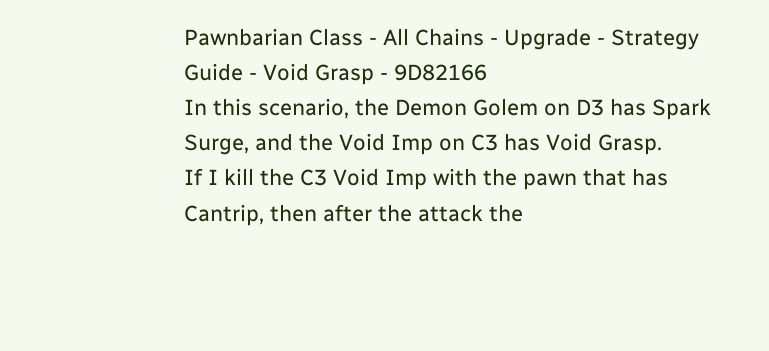Pawnbarian Class - All Chains - Upgrade - Strategy Guide - Void Grasp - 9D82166
In this scenario, the Demon Golem on D3 has Spark Surge, and the Void Imp on C3 has Void Grasp.
If I kill the C3 Void Imp with the pawn that has Cantrip, then after the attack the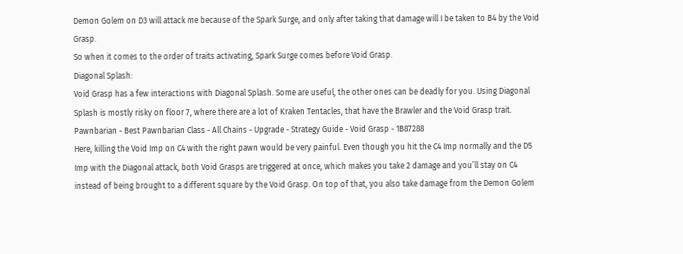Demon Golem on D3 will attack me because of the Spark Surge, and only after taking that damage will I be taken to B4 by the Void Grasp.
So when it comes to the order of traits activating, Spark Surge comes before Void Grasp.
Diagonal Splash:
Void Grasp has a few interactions with Diagonal Splash. Some are useful, the other ones can be deadly for you. Using Diagonal Splash is mostly risky on floor 7, where there are a lot of Kraken Tentacles, that have the Brawler and the Void Grasp trait.
Pawnbarian - Best Pawnbarian Class - All Chains - Upgrade - Strategy Guide - Void Grasp - 1B87288
Here, killing the Void Imp on C4 with the right pawn would be very painful. Even though you hit the C4 Imp normally and the D5 Imp with the Diagonal attack, both Void Grasps are triggered at once, which makes you take 2 damage and you’ll stay on C4 instead of being brought to a different square by the Void Grasp. On top of that, you also take damage from the Demon Golem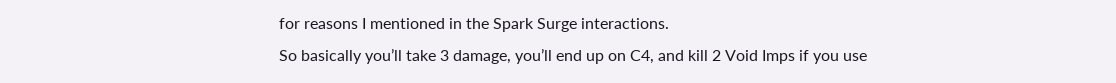for reasons I mentioned in the Spark Surge interactions.
So basically you’ll take 3 damage, you’ll end up on C4, and kill 2 Void Imps if you use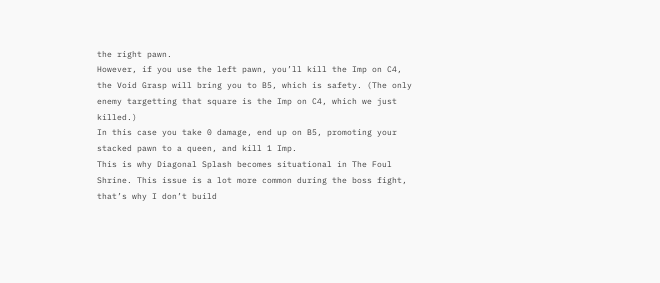the right pawn.
However, if you use the left pawn, you’ll kill the Imp on C4, the Void Grasp will bring you to B5, which is safety. (The only enemy targetting that square is the Imp on C4, which we just killed.)
In this case you take 0 damage, end up on B5, promoting your stacked pawn to a queen, and kill 1 Imp.
This is why Diagonal Splash becomes situational in The Foul Shrine. This issue is a lot more common during the boss fight, that’s why I don’t build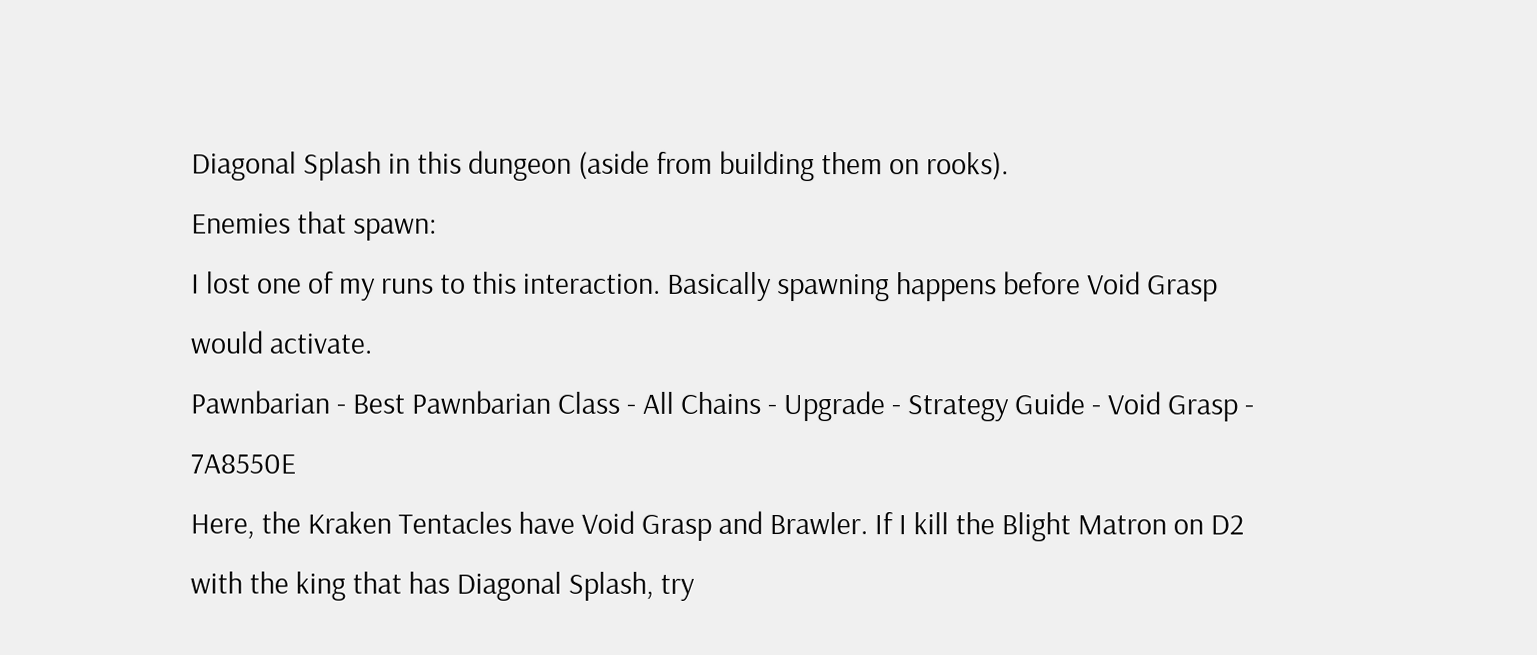Diagonal Splash in this dungeon (aside from building them on rooks).
Enemies that spawn:
I lost one of my runs to this interaction. Basically spawning happens before Void Grasp would activate.
Pawnbarian - Best Pawnbarian Class - All Chains - Upgrade - Strategy Guide - Void Grasp - 7A8550E
Here, the Kraken Tentacles have Void Grasp and Brawler. If I kill the Blight Matron on D2 with the king that has Diagonal Splash, try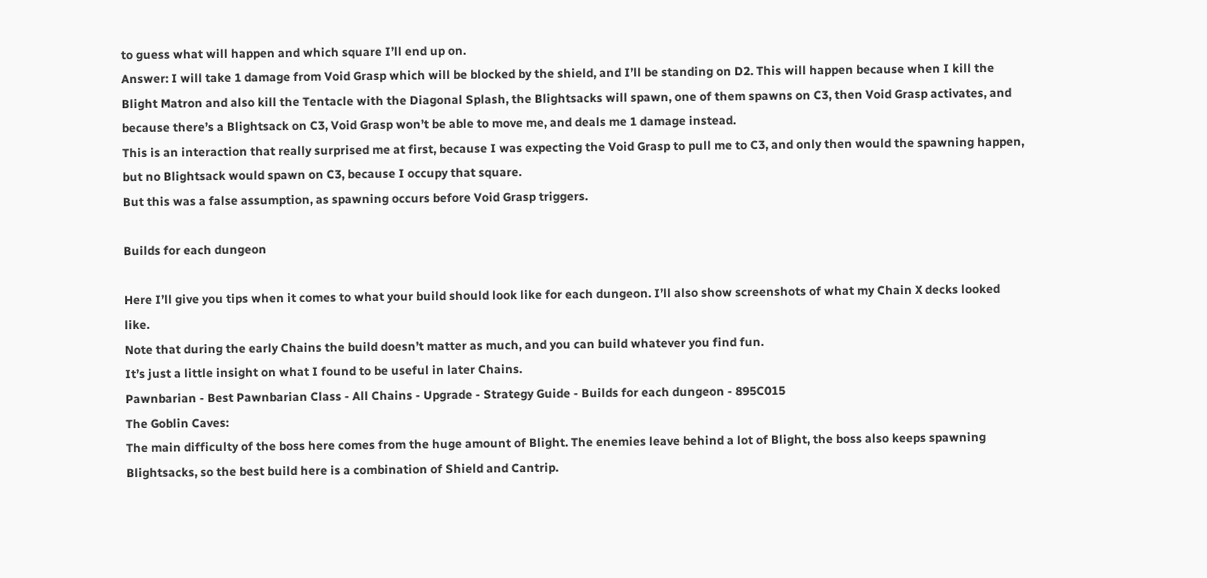to guess what will happen and which square I’ll end up on.
Answer: I will take 1 damage from Void Grasp which will be blocked by the shield, and I’ll be standing on D2. This will happen because when I kill the Blight Matron and also kill the Tentacle with the Diagonal Splash, the Blightsacks will spawn, one of them spawns on C3, then Void Grasp activates, and because there’s a Blightsack on C3, Void Grasp won’t be able to move me, and deals me 1 damage instead.
This is an interaction that really surprised me at first, because I was expecting the Void Grasp to pull me to C3, and only then would the spawning happen, but no Blightsack would spawn on C3, because I occupy that square.
But this was a false assumption, as spawning occurs before Void Grasp triggers.

Builds for each dungeon

Here I’ll give you tips when it comes to what your build should look like for each dungeon. I’ll also show screenshots of what my Chain X decks looked like.
Note that during the early Chains the build doesn’t matter as much, and you can build whatever you find fun.
It’s just a little insight on what I found to be useful in later Chains.
Pawnbarian - Best Pawnbarian Class - All Chains - Upgrade - Strategy Guide - Builds for each dungeon - 895C015
The Goblin Caves:
The main difficulty of the boss here comes from the huge amount of Blight. The enemies leave behind a lot of Blight, the boss also keeps spawning Blightsacks, so the best build here is a combination of Shield and Cantrip.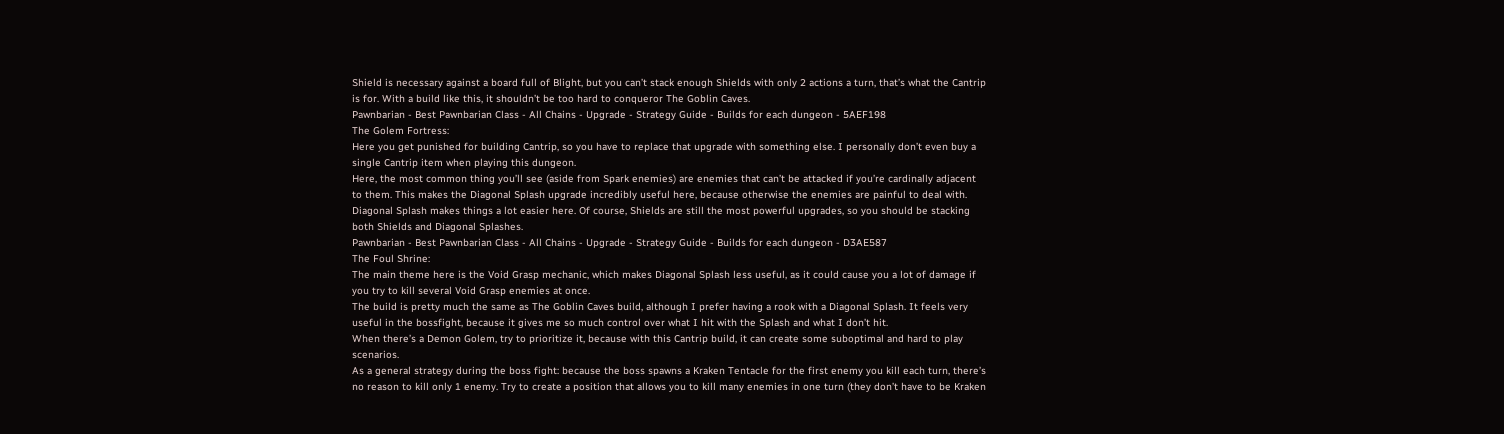Shield is necessary against a board full of Blight, but you can’t stack enough Shields with only 2 actions a turn, that’s what the Cantrip is for. With a build like this, it shouldn’t be too hard to conqueror The Goblin Caves.
Pawnbarian - Best Pawnbarian Class - All Chains - Upgrade - Strategy Guide - Builds for each dungeon - 5AEF198
The Golem Fortress:
Here you get punished for building Cantrip, so you have to replace that upgrade with something else. I personally don’t even buy a single Cantrip item when playing this dungeon.
Here, the most common thing you’ll see (aside from Spark enemies) are enemies that can’t be attacked if you’re cardinally adjacent to them. This makes the Diagonal Splash upgrade incredibly useful here, because otherwise the enemies are painful to deal with. Diagonal Splash makes things a lot easier here. Of course, Shields are still the most powerful upgrades, so you should be stacking both Shields and Diagonal Splashes.
Pawnbarian - Best Pawnbarian Class - All Chains - Upgrade - Strategy Guide - Builds for each dungeon - D3AE587
The Foul Shrine:
The main theme here is the Void Grasp mechanic, which makes Diagonal Splash less useful, as it could cause you a lot of damage if you try to kill several Void Grasp enemies at once.
The build is pretty much the same as The Goblin Caves build, although I prefer having a rook with a Diagonal Splash. It feels very useful in the bossfight, because it gives me so much control over what I hit with the Splash and what I don’t hit.
When there’s a Demon Golem, try to prioritize it, because with this Cantrip build, it can create some suboptimal and hard to play scenarios.
As a general strategy during the boss fight: because the boss spawns a Kraken Tentacle for the first enemy you kill each turn, there’s no reason to kill only 1 enemy. Try to create a position that allows you to kill many enemies in one turn (they don’t have to be Kraken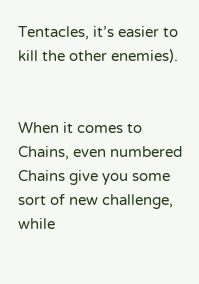Tentacles, it’s easier to kill the other enemies).


When it comes to Chains, even numbered Chains give you some sort of new challenge, while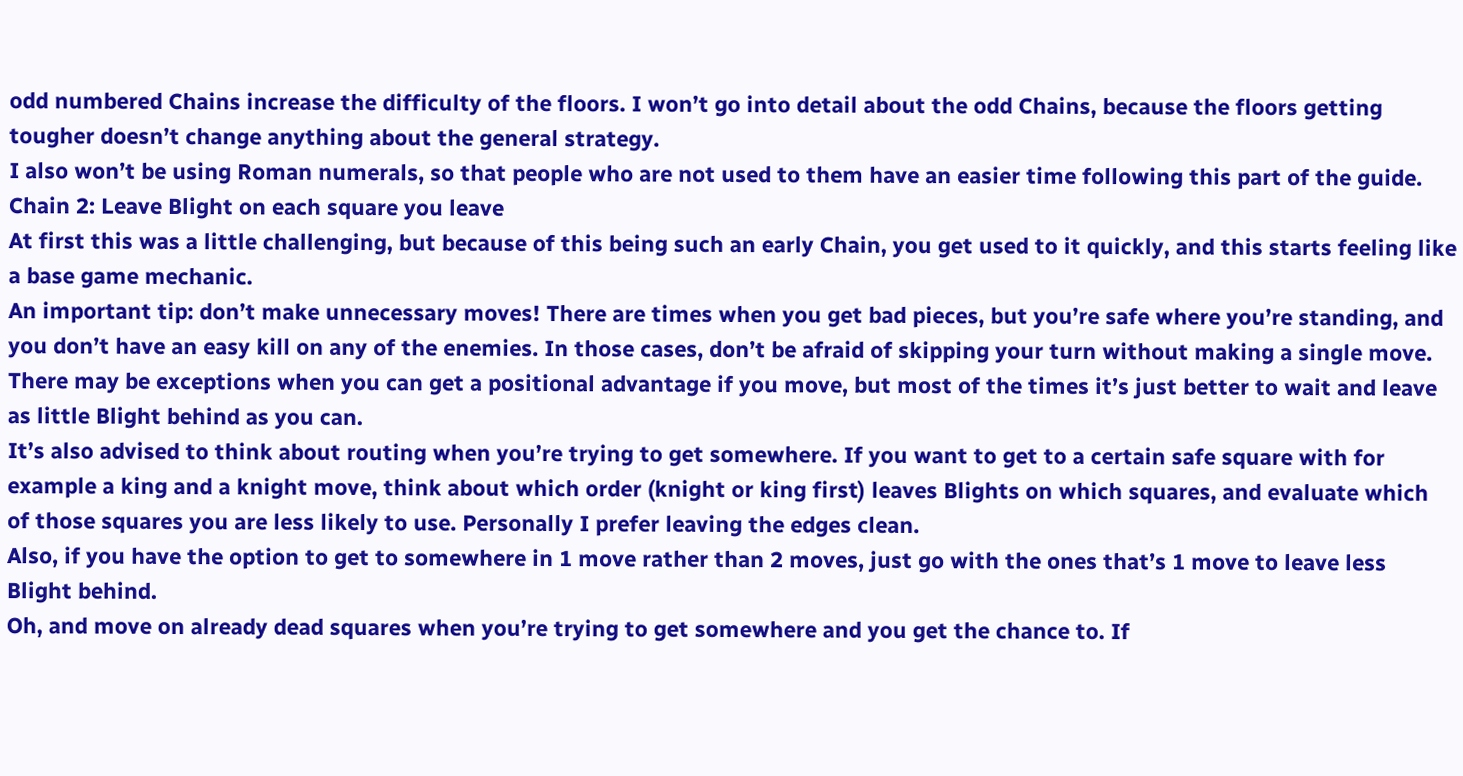odd numbered Chains increase the difficulty of the floors. I won’t go into detail about the odd Chains, because the floors getting tougher doesn’t change anything about the general strategy.
I also won’t be using Roman numerals, so that people who are not used to them have an easier time following this part of the guide.
Chain 2: Leave Blight on each square you leave
At first this was a little challenging, but because of this being such an early Chain, you get used to it quickly, and this starts feeling like a base game mechanic.
An important tip: don’t make unnecessary moves! There are times when you get bad pieces, but you’re safe where you’re standing, and you don’t have an easy kill on any of the enemies. In those cases, don’t be afraid of skipping your turn without making a single move.
There may be exceptions when you can get a positional advantage if you move, but most of the times it’s just better to wait and leave as little Blight behind as you can.
It’s also advised to think about routing when you’re trying to get somewhere. If you want to get to a certain safe square with for example a king and a knight move, think about which order (knight or king first) leaves Blights on which squares, and evaluate which of those squares you are less likely to use. Personally I prefer leaving the edges clean.
Also, if you have the option to get to somewhere in 1 move rather than 2 moves, just go with the ones that’s 1 move to leave less Blight behind.
Oh, and move on already dead squares when you’re trying to get somewhere and you get the chance to. If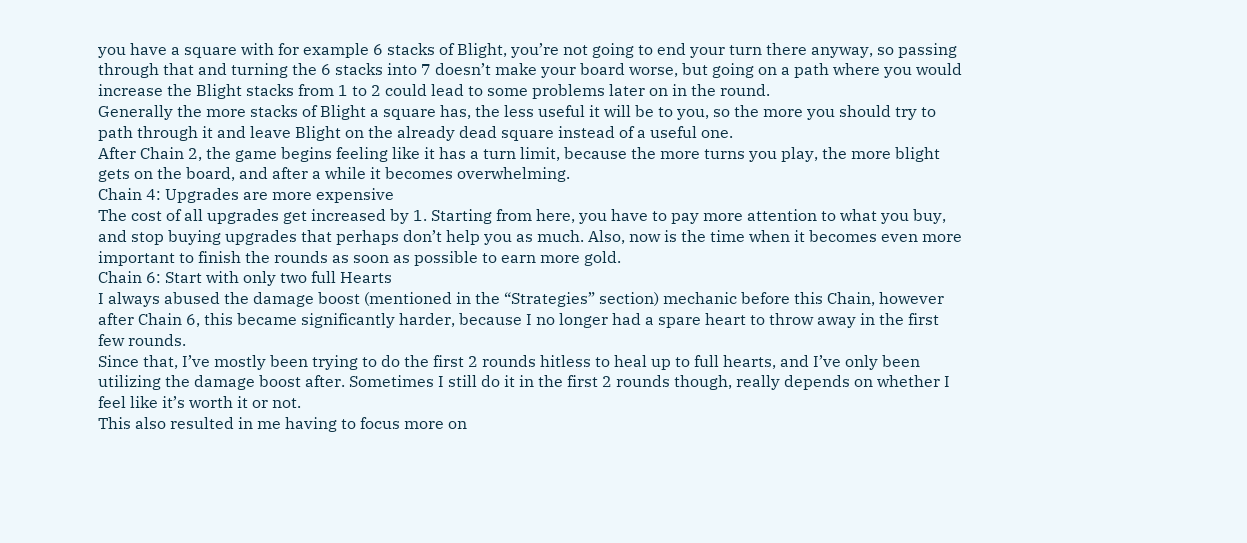you have a square with for example 6 stacks of Blight, you’re not going to end your turn there anyway, so passing through that and turning the 6 stacks into 7 doesn’t make your board worse, but going on a path where you would increase the Blight stacks from 1 to 2 could lead to some problems later on in the round.
Generally the more stacks of Blight a square has, the less useful it will be to you, so the more you should try to path through it and leave Blight on the already dead square instead of a useful one.
After Chain 2, the game begins feeling like it has a turn limit, because the more turns you play, the more blight gets on the board, and after a while it becomes overwhelming.
Chain 4: Upgrades are more expensive
The cost of all upgrades get increased by 1. Starting from here, you have to pay more attention to what you buy, and stop buying upgrades that perhaps don’t help you as much. Also, now is the time when it becomes even more important to finish the rounds as soon as possible to earn more gold.
Chain 6: Start with only two full Hearts
I always abused the damage boost (mentioned in the “Strategies” section) mechanic before this Chain, however after Chain 6, this became significantly harder, because I no longer had a spare heart to throw away in the first few rounds.
Since that, I’ve mostly been trying to do the first 2 rounds hitless to heal up to full hearts, and I’ve only been utilizing the damage boost after. Sometimes I still do it in the first 2 rounds though, really depends on whether I feel like it’s worth it or not.
This also resulted in me having to focus more on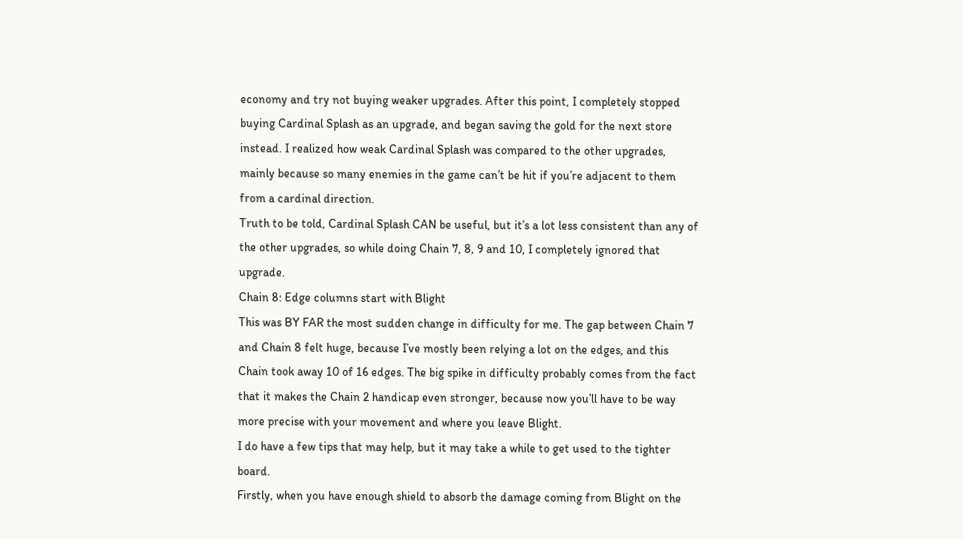economy and try not buying weaker upgrades. After this point, I completely stopped buying Cardinal Splash as an upgrade, and began saving the gold for the next store instead. I realized how weak Cardinal Splash was compared to the other upgrades, mainly because so many enemies in the game can’t be hit if you’re adjacent to them from a cardinal direction.
Truth to be told, Cardinal Splash CAN be useful, but it’s a lot less consistent than any of the other upgrades, so while doing Chain 7, 8, 9 and 10, I completely ignored that upgrade.
Chain 8: Edge columns start with Blight
This was BY FAR the most sudden change in difficulty for me. The gap between Chain 7 and Chain 8 felt huge, because I’ve mostly been relying a lot on the edges, and this Chain took away 10 of 16 edges. The big spike in difficulty probably comes from the fact that it makes the Chain 2 handicap even stronger, because now you’ll have to be way more precise with your movement and where you leave Blight.
I do have a few tips that may help, but it may take a while to get used to the tighter board.
Firstly, when you have enough shield to absorb the damage coming from Blight on the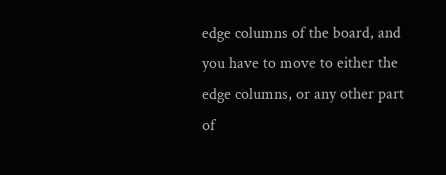edge columns of the board, and you have to move to either the edge columns, or any other part of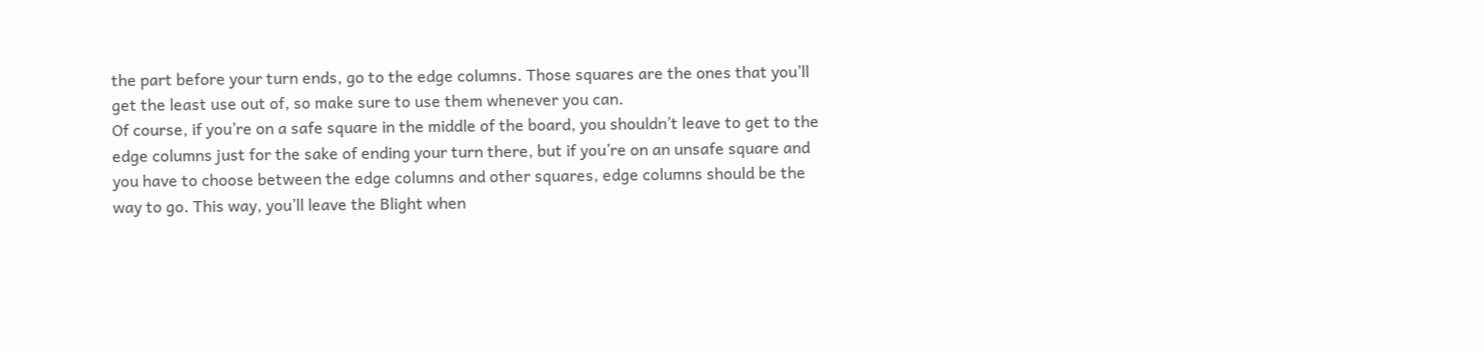the part before your turn ends, go to the edge columns. Those squares are the ones that you’ll get the least use out of, so make sure to use them whenever you can.
Of course, if you’re on a safe square in the middle of the board, you shouldn’t leave to get to the edge columns just for the sake of ending your turn there, but if you’re on an unsafe square and you have to choose between the edge columns and other squares, edge columns should be the way to go. This way, you’ll leave the Blight when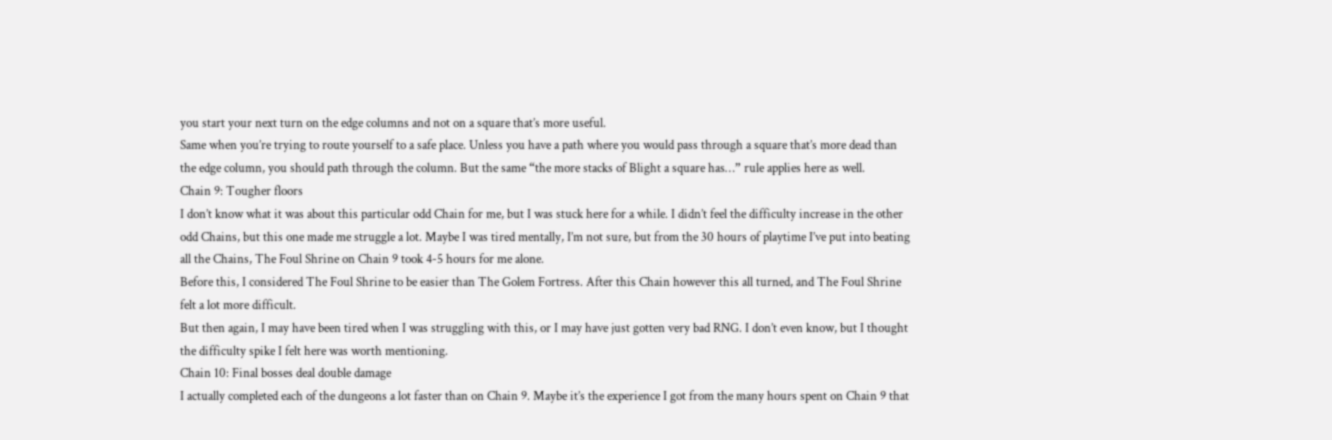you start your next turn on the edge columns and not on a square that’s more useful.
Same when you’re trying to route yourself to a safe place. Unless you have a path where you would pass through a square that’s more dead than the edge column, you should path through the column. But the same “the more stacks of Blight a square has…” rule applies here as well.
Chain 9: Tougher floors
I don’t know what it was about this particular odd Chain for me, but I was stuck here for a while. I didn’t feel the difficulty increase in the other odd Chains, but this one made me struggle a lot. Maybe I was tired mentally, I’m not sure, but from the 30 hours of playtime I’ve put into beating all the Chains, The Foul Shrine on Chain 9 took 4-5 hours for me alone.
Before this, I considered The Foul Shrine to be easier than The Golem Fortress. After this Chain however this all turned, and The Foul Shrine felt a lot more difficult.
But then again, I may have been tired when I was struggling with this, or I may have just gotten very bad RNG. I don’t even know, but I thought the difficulty spike I felt here was worth mentioning.
Chain 10: Final bosses deal double damage
I actually completed each of the dungeons a lot faster than on Chain 9. Maybe it’s the experience I got from the many hours spent on Chain 9 that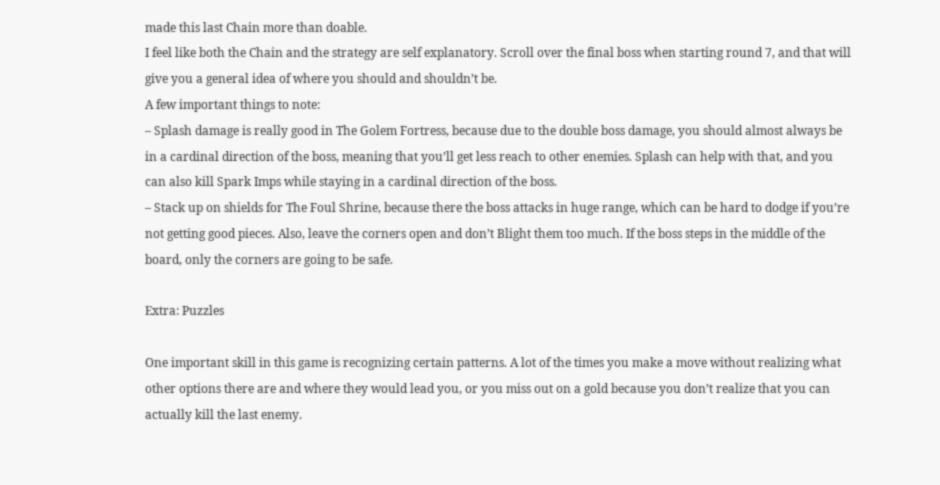made this last Chain more than doable.
I feel like both the Chain and the strategy are self explanatory. Scroll over the final boss when starting round 7, and that will give you a general idea of where you should and shouldn’t be.
A few important things to note:
– Splash damage is really good in The Golem Fortress, because due to the double boss damage, you should almost always be in a cardinal direction of the boss, meaning that you’ll get less reach to other enemies. Splash can help with that, and you can also kill Spark Imps while staying in a cardinal direction of the boss.
– Stack up on shields for The Foul Shrine, because there the boss attacks in huge range, which can be hard to dodge if you’re not getting good pieces. Also, leave the corners open and don’t Blight them too much. If the boss steps in the middle of the board, only the corners are going to be safe.

Extra: Puzzles

One important skill in this game is recognizing certain patterns. A lot of the times you make a move without realizing what other options there are and where they would lead you, or you miss out on a gold because you don’t realize that you can actually kill the last enemy.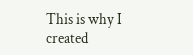This is why I created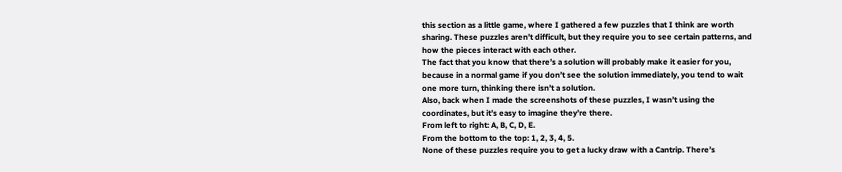this section as a little game, where I gathered a few puzzles that I think are worth sharing. These puzzles aren’t difficult, but they require you to see certain patterns, and how the pieces interact with each other.
The fact that you know that there’s a solution will probably make it easier for you, because in a normal game if you don’t see the solution immediately, you tend to wait one more turn, thinking there isn’t a solution.
Also, back when I made the screenshots of these puzzles, I wasn’t using the coordinates, but it’s easy to imagine they’re there.
From left to right: A, B, C, D, E.
From the bottom to the top: 1, 2, 3, 4, 5.
None of these puzzles require you to get a lucky draw with a Cantrip. There’s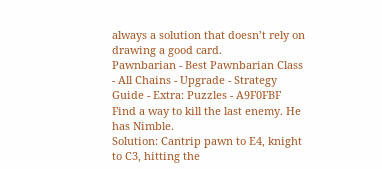always a solution that doesn’t rely on drawing a good card.
Pawnbarian - Best Pawnbarian Class - All Chains - Upgrade - Strategy Guide - Extra: Puzzles - A9F0FBF
Find a way to kill the last enemy. He has Nimble.
Solution: Cantrip pawn to E4, knight to C3, hitting the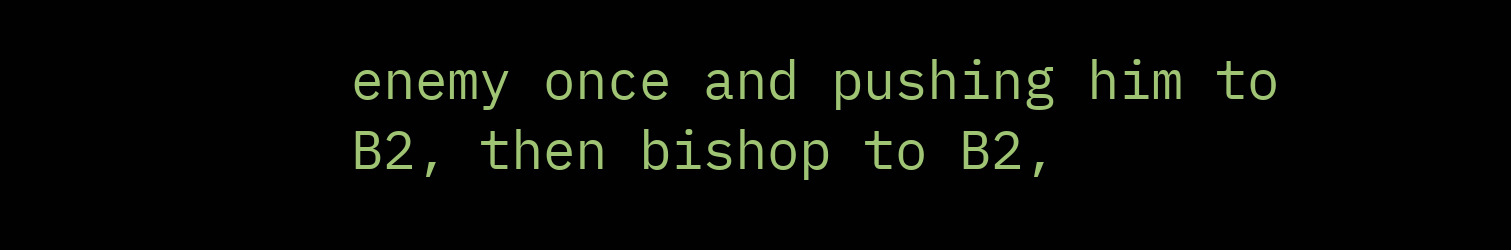enemy once and pushing him to B2, then bishop to B2,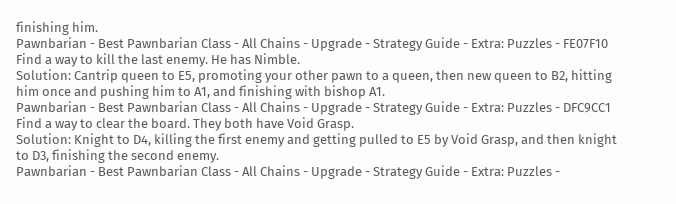finishing him.
Pawnbarian - Best Pawnbarian Class - All Chains - Upgrade - Strategy Guide - Extra: Puzzles - FE07F10
Find a way to kill the last enemy. He has Nimble.
Solution: Cantrip queen to E5, promoting your other pawn to a queen, then new queen to B2, hitting him once and pushing him to A1, and finishing with bishop A1.
Pawnbarian - Best Pawnbarian Class - All Chains - Upgrade - Strategy Guide - Extra: Puzzles - DFC9CC1
Find a way to clear the board. They both have Void Grasp.
Solution: Knight to D4, killing the first enemy and getting pulled to E5 by Void Grasp, and then knight to D3, finishing the second enemy.
Pawnbarian - Best Pawnbarian Class - All Chains - Upgrade - Strategy Guide - Extra: Puzzles -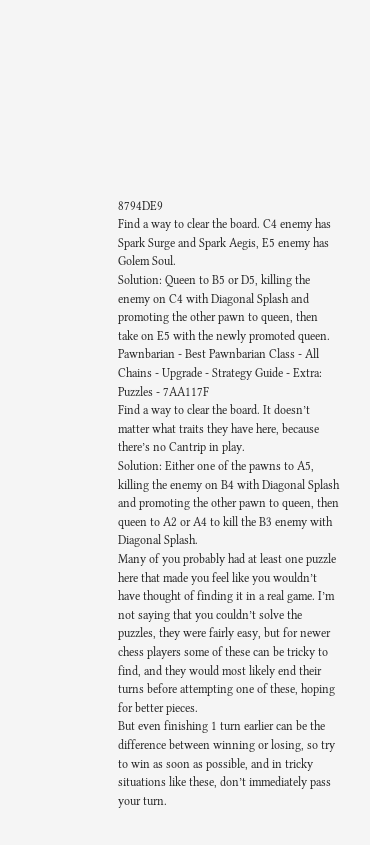8794DE9
Find a way to clear the board. C4 enemy has Spark Surge and Spark Aegis, E5 enemy has Golem Soul.
Solution: Queen to B5 or D5, killing the enemy on C4 with Diagonal Splash and promoting the other pawn to queen, then take on E5 with the newly promoted queen.
Pawnbarian - Best Pawnbarian Class - All Chains - Upgrade - Strategy Guide - Extra: Puzzles - 7AA117F
Find a way to clear the board. It doesn’t matter what traits they have here, because there’s no Cantrip in play.
Solution: Either one of the pawns to A5, killing the enemy on B4 with Diagonal Splash and promoting the other pawn to queen, then queen to A2 or A4 to kill the B3 enemy with Diagonal Splash.
Many of you probably had at least one puzzle here that made you feel like you wouldn’t have thought of finding it in a real game. I’m not saying that you couldn’t solve the puzzles, they were fairly easy, but for newer chess players some of these can be tricky to find, and they would most likely end their turns before attempting one of these, hoping for better pieces.
But even finishing 1 turn earlier can be the difference between winning or losing, so try to win as soon as possible, and in tricky situations like these, don’t immediately pass your turn.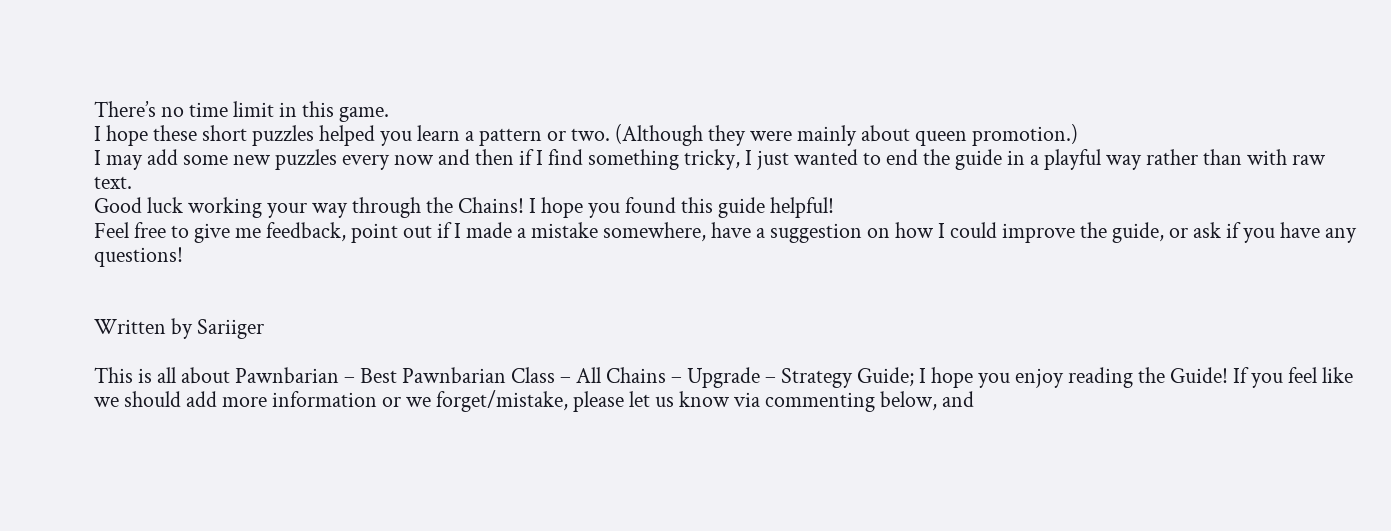There’s no time limit in this game.
I hope these short puzzles helped you learn a pattern or two. (Although they were mainly about queen promotion.)
I may add some new puzzles every now and then if I find something tricky, I just wanted to end the guide in a playful way rather than with raw text.
Good luck working your way through the Chains! I hope you found this guide helpful!
Feel free to give me feedback, point out if I made a mistake somewhere, have a suggestion on how I could improve the guide, or ask if you have any questions!


Written by Sariiger

This is all about Pawnbarian – Best Pawnbarian Class – All Chains – Upgrade – Strategy Guide; I hope you enjoy reading the Guide! If you feel like we should add more information or we forget/mistake, please let us know via commenting below, and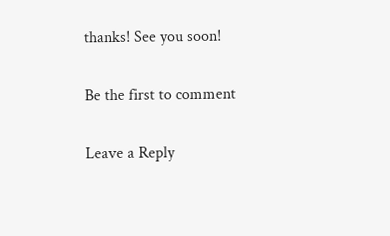thanks! See you soon!

Be the first to comment

Leave a Reply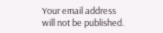Your email address will not be published.